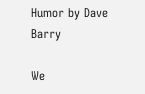Humor by Dave Barry

We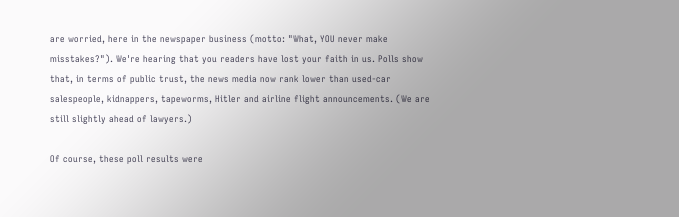are worried, here in the newspaper business (motto: "What, YOU never make misstakes?"). We're hearing that you readers have lost your faith in us. Polls show that, in terms of public trust, the news media now rank lower than used-car salespeople, kidnappers, tapeworms, Hitler and airline flight announcements. (We are still slightly ahead of lawyers.)

Of course, these poll results were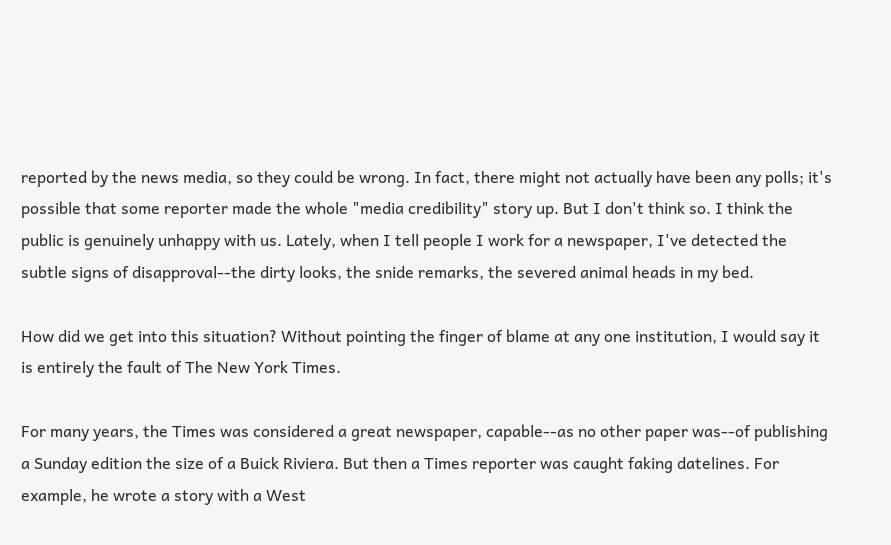reported by the news media, so they could be wrong. In fact, there might not actually have been any polls; it's possible that some reporter made the whole "media credibility" story up. But I don't think so. I think the public is genuinely unhappy with us. Lately, when I tell people I work for a newspaper, I've detected the subtle signs of disapproval--the dirty looks, the snide remarks, the severed animal heads in my bed.

How did we get into this situation? Without pointing the finger of blame at any one institution, I would say it is entirely the fault of The New York Times.

For many years, the Times was considered a great newspaper, capable--as no other paper was--of publishing a Sunday edition the size of a Buick Riviera. But then a Times reporter was caught faking datelines. For example, he wrote a story with a West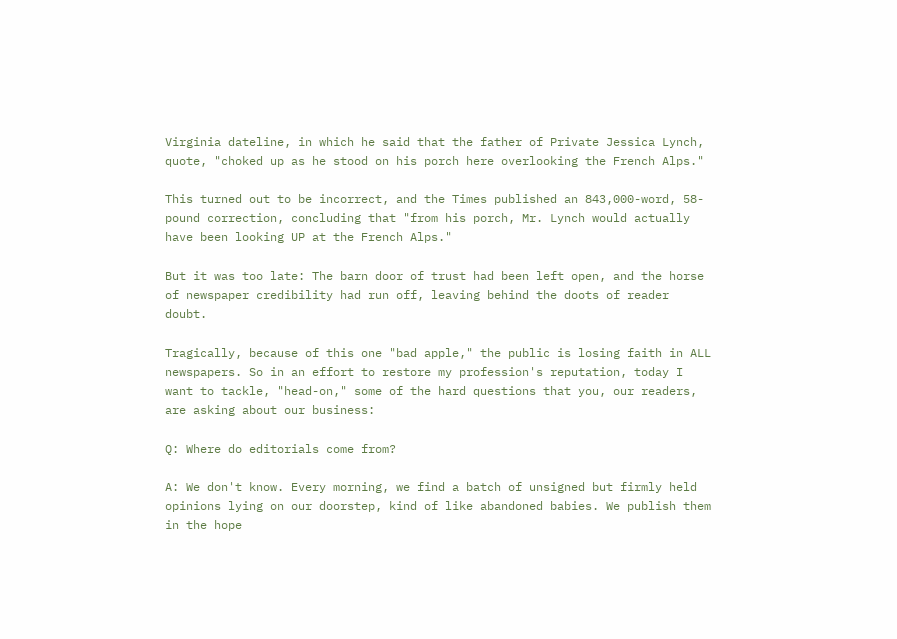Virginia dateline, in which he said that the father of Private Jessica Lynch, quote, "choked up as he stood on his porch here overlooking the French Alps."

This turned out to be incorrect, and the Times published an 843,000-word, 58-pound correction, concluding that "from his porch, Mr. Lynch would actually have been looking UP at the French Alps."

But it was too late: The barn door of trust had been left open, and the horse of newspaper credibility had run off, leaving behind the doots of reader doubt.

Tragically, because of this one "bad apple," the public is losing faith in ALL newspapers. So in an effort to restore my profession's reputation, today I want to tackle, "head-on," some of the hard questions that you, our readers, are asking about our business:

Q: Where do editorials come from?

A: We don't know. Every morning, we find a batch of unsigned but firmly held opinions lying on our doorstep, kind of like abandoned babies. We publish them in the hope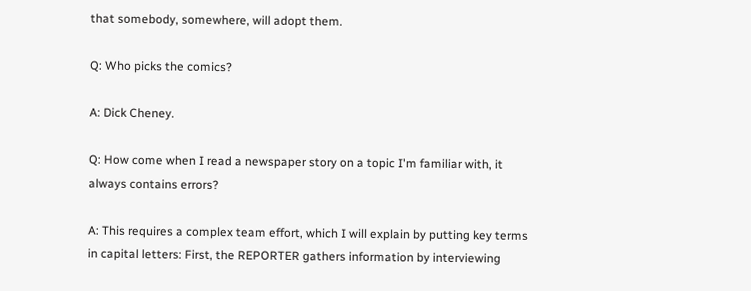that somebody, somewhere, will adopt them.

Q: Who picks the comics?

A: Dick Cheney.

Q: How come when I read a newspaper story on a topic I'm familiar with, it always contains errors?

A: This requires a complex team effort, which I will explain by putting key terms in capital letters: First, the REPORTER gathers information by interviewing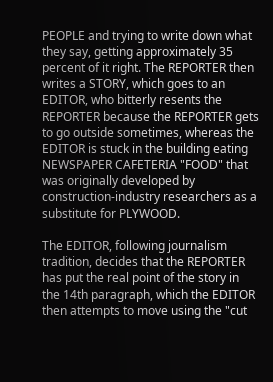PEOPLE and trying to write down what they say, getting approximately 35 percent of it right. The REPORTER then writes a STORY, which goes to an EDITOR, who bitterly resents the REPORTER because the REPORTER gets to go outside sometimes, whereas the EDITOR is stuck in the building eating NEWSPAPER CAFETERIA "FOOD" that was originally developed by construction-industry researchers as a substitute for PLYWOOD.

The EDITOR, following journalism tradition, decides that the REPORTER has put the real point of the story in the 14th paragraph, which the EDITOR then attempts to move using the "cut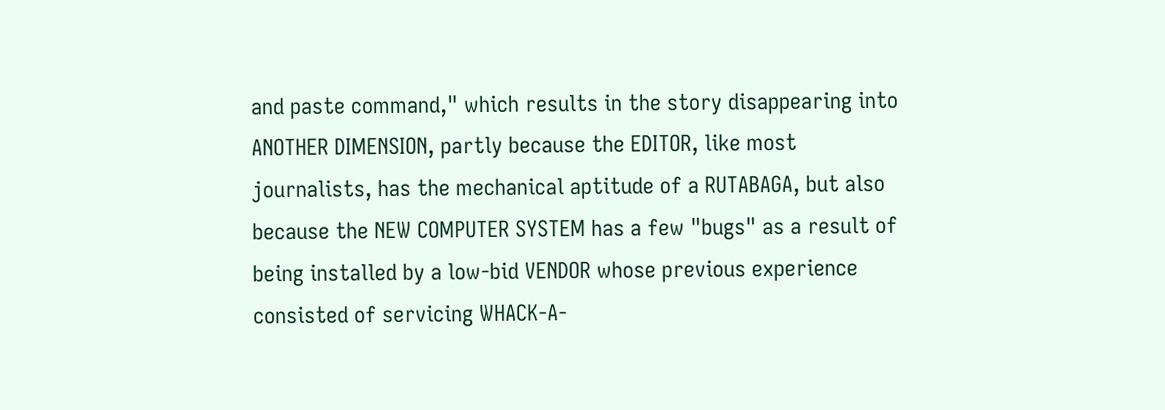and paste command," which results in the story disappearing into ANOTHER DIMENSION, partly because the EDITOR, like most journalists, has the mechanical aptitude of a RUTABAGA, but also because the NEW COMPUTER SYSTEM has a few "bugs" as a result of being installed by a low-bid VENDOR whose previous experience consisted of servicing WHACK-A-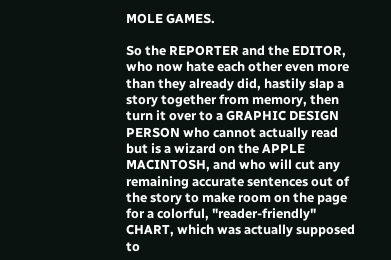MOLE GAMES.

So the REPORTER and the EDITOR, who now hate each other even more than they already did, hastily slap a story together from memory, then turn it over to a GRAPHIC DESIGN PERSON who cannot actually read but is a wizard on the APPLE MACINTOSH, and who will cut any remaining accurate sentences out of the story to make room on the page for a colorful, "reader-friendly" CHART, which was actually supposed to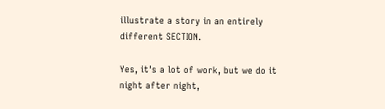illustrate a story in an entirely different SECTION.

Yes, it's a lot of work, but we do it night after night,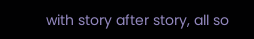with story after story, all so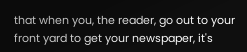that when you, the reader, go out to your front yard to get your newspaper, it's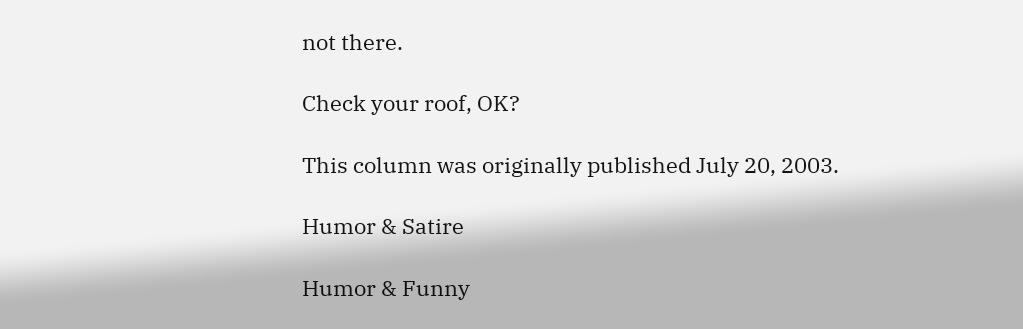not there.

Check your roof, OK?

This column was originally published July 20, 2003.

Humor & Satire

Humor & Funny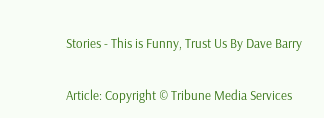Stories - This is Funny, Trust Us By Dave Barry

Article: Copyright © Tribune Media Services